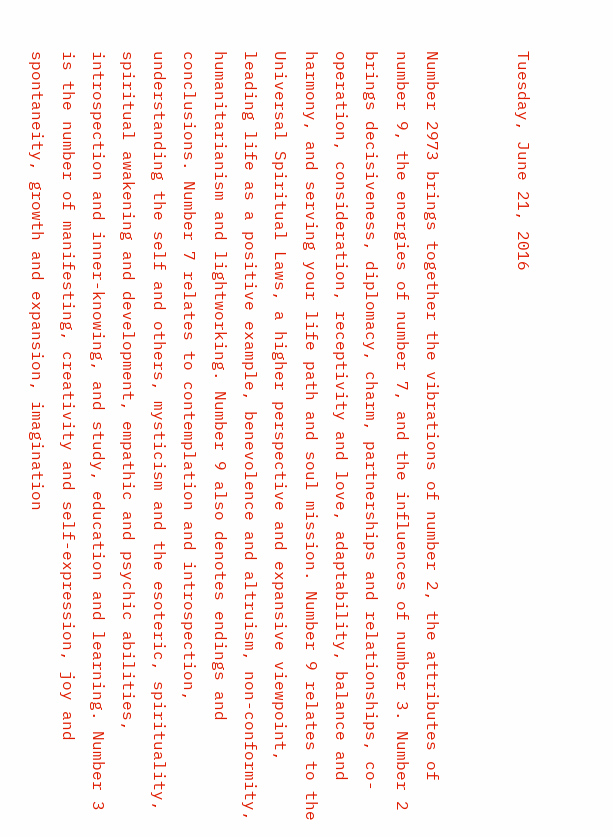Tuesday, June 21, 2016


Number 2973 brings together the vibrations of number 2, the attributes of number 9, the energies of number 7, and the influences of number 3. Number 2 brings decisiveness, diplomacy, charm, partnerships and relationships, co-operation, consideration, receptivity and love, adaptability, balance and harmony, and serving your life path and soul mission. Number 9 relates to the Universal Spiritual Laws, a higher perspective and expansive viewpoint, leading life as a positive example, benevolence and altruism, non-conformity, humanitarianism and lightworking. Number 9 also denotes endings and conclusions. Number 7 relates to contemplation and introspection, understanding the self and others, mysticism and the esoteric, spirituality, spiritual awakening and development, empathic and psychic abilities, introspection and inner-knowing, and study, education and learning. Number 3 is the number of manifesting, creativity and self-expression, joy and spontaneity, growth and expansion, imagination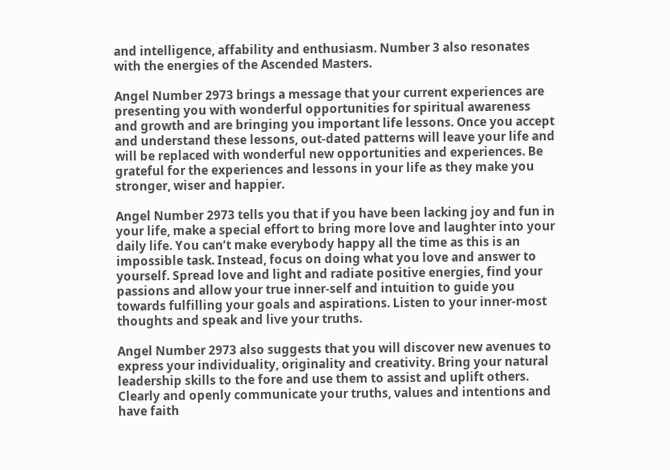and intelligence, affability and enthusiasm. Number 3 also resonates with the energies of the Ascended Masters.

Angel Number 2973 brings a message that your current experiences are presenting you with wonderful opportunities for spiritual awareness and growth and are bringing you important life lessons. Once you accept and understand these lessons, out-dated patterns will leave your life and will be replaced with wonderful new opportunities and experiences. Be grateful for the experiences and lessons in your life as they make you stronger, wiser and happier.

Angel Number 2973 tells you that if you have been lacking joy and fun in your life, make a special effort to bring more love and laughter into your daily life. You can’t make everybody happy all the time as this is an impossible task. Instead, focus on doing what you love and answer to yourself. Spread love and light and radiate positive energies, find your passions and allow your true inner-self and intuition to guide you towards fulfilling your goals and aspirations. Listen to your inner-most thoughts and speak and live your truths.

Angel Number 2973 also suggests that you will discover new avenues to express your individuality, originality and creativity. Bring your natural leadership skills to the fore and use them to assist and uplift others. Clearly and openly communicate your truths, values and intentions and have faith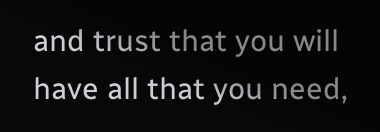and trust that you will have all that you need,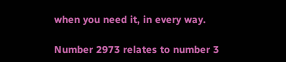when you need it, in every way.

Number 2973 relates to number 3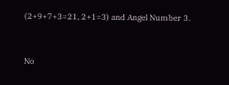(2+9+7+3=21, 2+1=3) and Angel Number 3.


No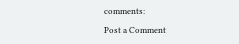comments:

Post a Comment